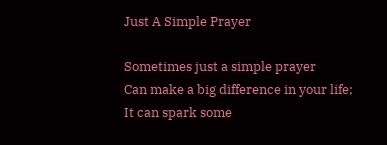Just A Simple Prayer

Sometimes just a simple prayer
Can make a big difference in your life;
It can spark some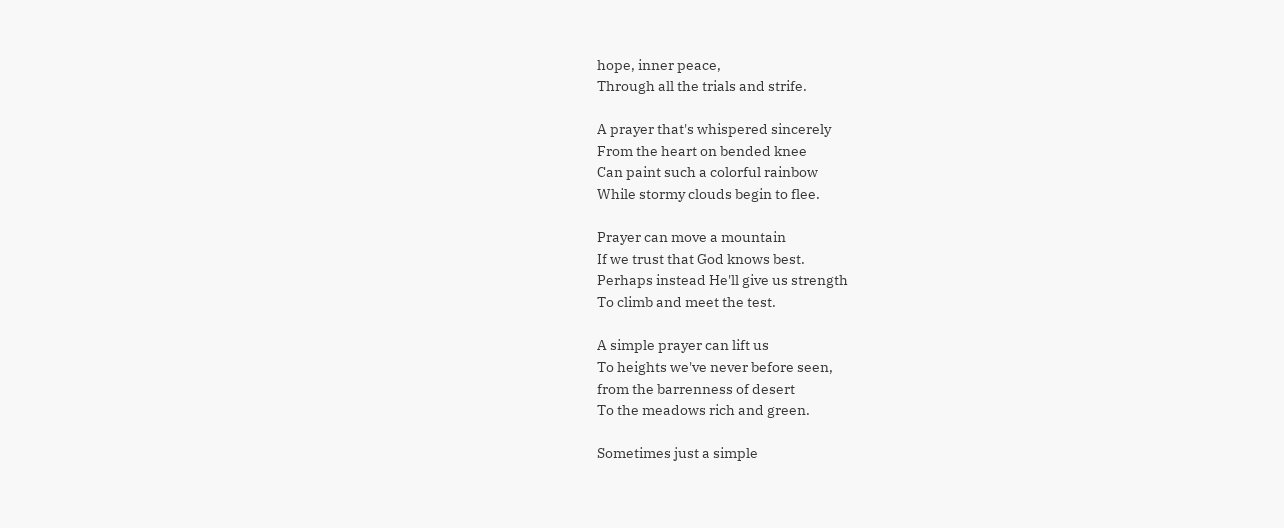hope, inner peace,
Through all the trials and strife.

A prayer that's whispered sincerely
From the heart on bended knee
Can paint such a colorful rainbow
While stormy clouds begin to flee.

Prayer can move a mountain
If we trust that God knows best.
Perhaps instead He'll give us strength
To climb and meet the test.

A simple prayer can lift us
To heights we've never before seen,
from the barrenness of desert
To the meadows rich and green.

Sometimes just a simple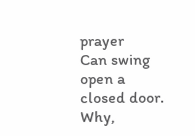prayer
Can swing open a closed door.
Why,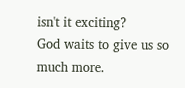isn't it exciting?
God waits to give us so much more.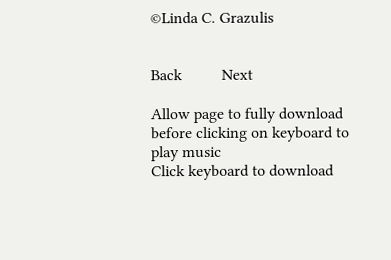©Linda C. Grazulis


Back          Next

Allow page to fully download
before clicking on keyboard to play music
Click keyboard to download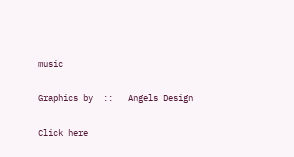music

Graphics by  ::   Angels Design

Click here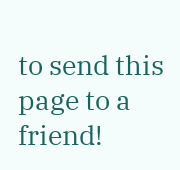to send this page to a friend!